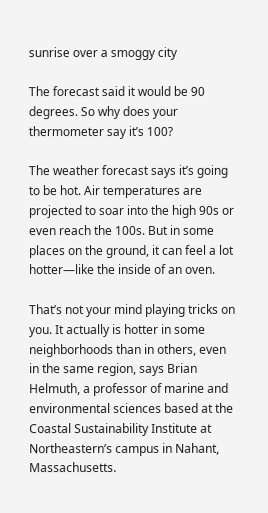sunrise over a smoggy city

The forecast said it would be 90 degrees. So why does your thermometer say it’s 100?

The weather forecast says it’s going to be hot. Air temperatures are projected to soar into the high 90s or even reach the 100s. But in some places on the ground, it can feel a lot hotter—like the inside of an oven.

That’s not your mind playing tricks on you. It actually is hotter in some neighborhoods than in others, even in the same region, says Brian Helmuth, a professor of marine and environmental sciences based at the Coastal Sustainability Institute at Northeastern’s campus in Nahant, Massachusetts.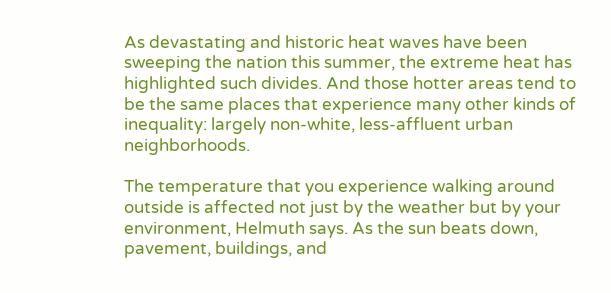As devastating and historic heat waves have been sweeping the nation this summer, the extreme heat has highlighted such divides. And those hotter areas tend to be the same places that experience many other kinds of inequality: largely non-white, less-affluent urban neighborhoods.

The temperature that you experience walking around outside is affected not just by the weather but by your environment, Helmuth says. As the sun beats down, pavement, buildings, and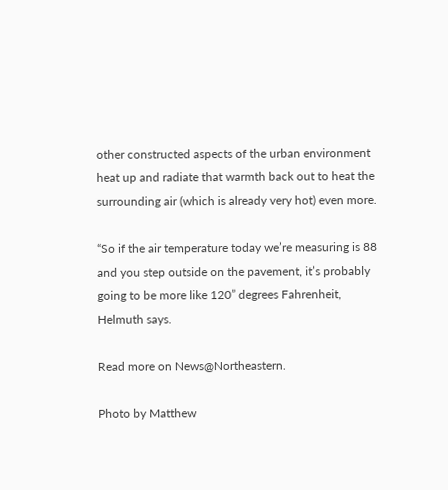other constructed aspects of the urban environment heat up and radiate that warmth back out to heat the surrounding air (which is already very hot) even more.

“So if the air temperature today we’re measuring is 88 and you step outside on the pavement, it’s probably going to be more like 120” degrees Fahrenheit, Helmuth says.

Read more on News@Northeastern.

Photo by Matthew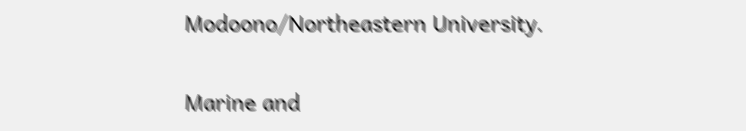Modoono/Northeastern University.

Marine and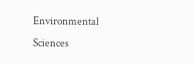Environmental Sciences